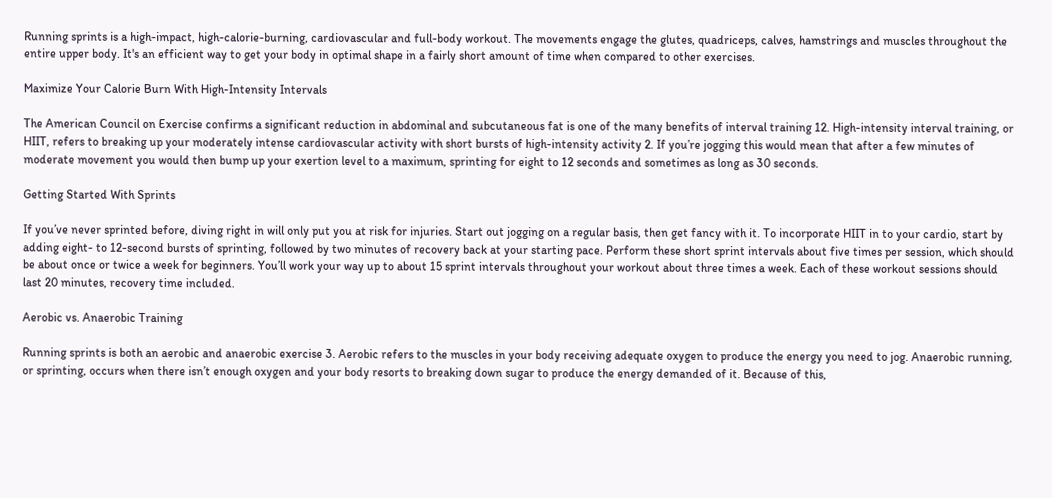Running sprints is a high-impact, high-calorie-burning, cardiovascular and full-body workout. The movements engage the glutes, quadriceps, calves, hamstrings and muscles throughout the entire upper body. It's an efficient way to get your body in optimal shape in a fairly short amount of time when compared to other exercises.

Maximize Your Calorie Burn With High-Intensity Intervals

The American Council on Exercise confirms a significant reduction in abdominal and subcutaneous fat is one of the many benefits of interval training 12. High-intensity interval training, or HIIT, refers to breaking up your moderately intense cardiovascular activity with short bursts of high-intensity activity 2. If you’re jogging this would mean that after a few minutes of moderate movement you would then bump up your exertion level to a maximum, sprinting for eight to 12 seconds and sometimes as long as 30 seconds.

Getting Started With Sprints

If you’ve never sprinted before, diving right in will only put you at risk for injuries. Start out jogging on a regular basis, then get fancy with it. To incorporate HIIT in to your cardio, start by adding eight- to 12-second bursts of sprinting, followed by two minutes of recovery back at your starting pace. Perform these short sprint intervals about five times per session, which should be about once or twice a week for beginners. You’ll work your way up to about 15 sprint intervals throughout your workout about three times a week. Each of these workout sessions should last 20 minutes, recovery time included.

Aerobic vs. Anaerobic Training

Running sprints is both an aerobic and anaerobic exercise 3. Aerobic refers to the muscles in your body receiving adequate oxygen to produce the energy you need to jog. Anaerobic running, or sprinting, occurs when there isn’t enough oxygen and your body resorts to breaking down sugar to produce the energy demanded of it. Because of this,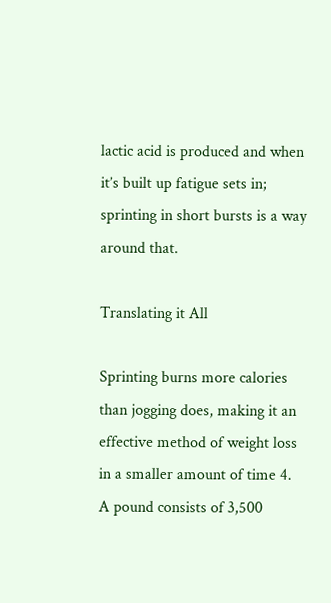lactic acid is produced and when it’s built up fatigue sets in; sprinting in short bursts is a way around that.

Translating it All

Sprinting burns more calories than jogging does, making it an effective method of weight loss in a smaller amount of time 4. A pound consists of 3,500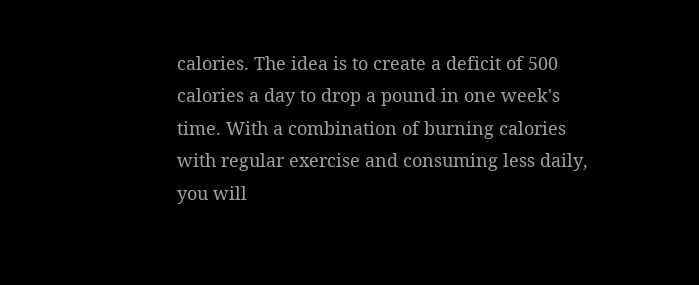calories. The idea is to create a deficit of 500 calories a day to drop a pound in one week's time. With a combination of burning calories with regular exercise and consuming less daily, you will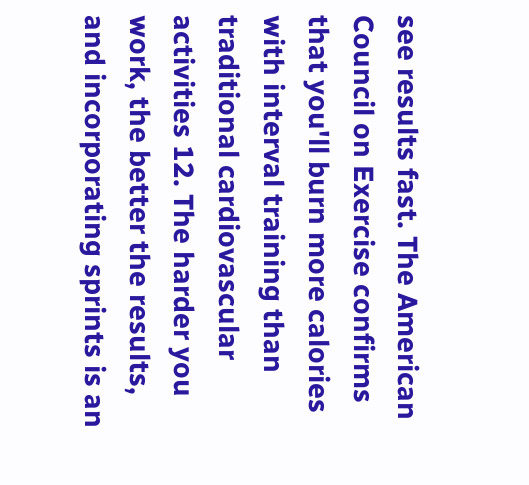see results fast. The American Council on Exercise confirms that you'll burn more calories with interval training than traditional cardiovascular activities 12. The harder you work, the better the results, and incorporating sprints is an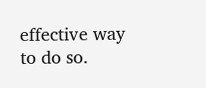effective way to do so.